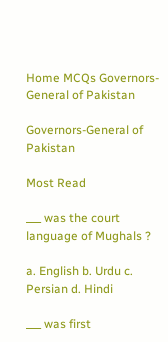Home MCQs Governors-General of Pakistan

Governors-General of Pakistan

Most Read

___ was the court language of Mughals ?

a. English b. Urdu c. Persian d. Hindi

___ was first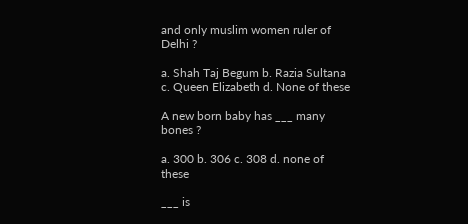and only muslim women ruler of Delhi ?

a. Shah Taj Begum b. Razia Sultana c. Queen Elizabeth d. None of these

A new born baby has ___ many bones ?

a. 300 b. 306 c. 308 d. none of these

___ is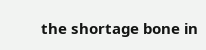the shortage bone in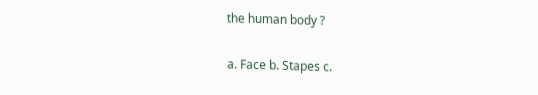the human body ?

a. Face b. Stapes c.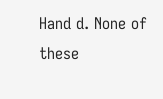Hand d. None of these